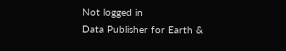Not logged in
Data Publisher for Earth &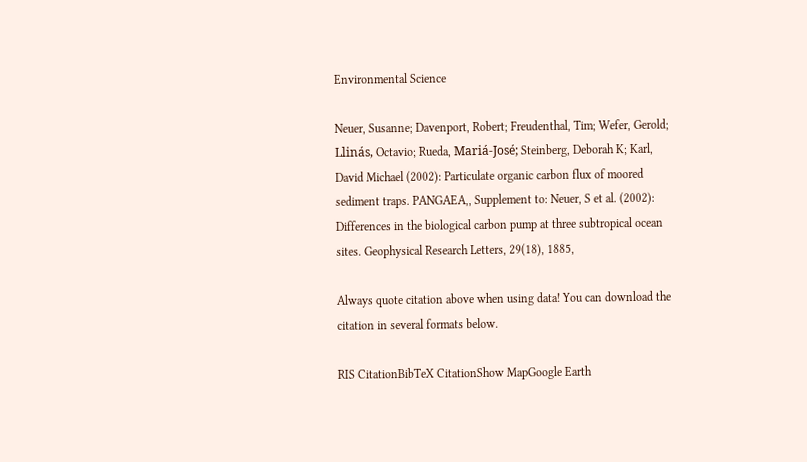Environmental Science

Neuer, Susanne; Davenport, Robert; Freudenthal, Tim; Wefer, Gerold; Llinás, Octavio; Rueda, Mariá-José; Steinberg, Deborah K; Karl, David Michael (2002): Particulate organic carbon flux of moored sediment traps. PANGAEA,, Supplement to: Neuer, S et al. (2002): Differences in the biological carbon pump at three subtropical ocean sites. Geophysical Research Letters, 29(18), 1885,

Always quote citation above when using data! You can download the citation in several formats below.

RIS CitationBibTeX CitationShow MapGoogle Earth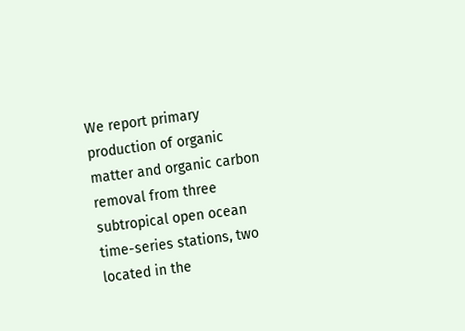We report primary production of organic matter and organic carbon removal from three subtropical open ocean time-series stations, two located in the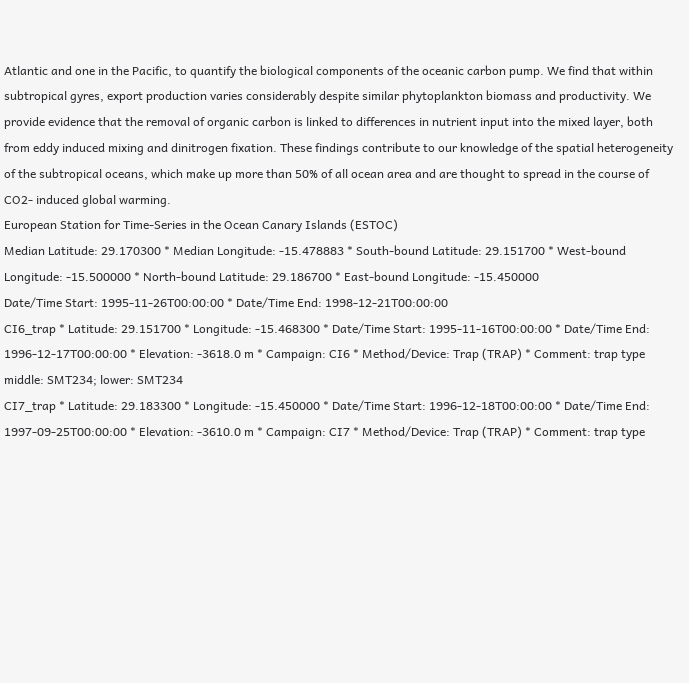Atlantic and one in the Pacific, to quantify the biological components of the oceanic carbon pump. We find that within subtropical gyres, export production varies considerably despite similar phytoplankton biomass and productivity. We provide evidence that the removal of organic carbon is linked to differences in nutrient input into the mixed layer, both from eddy induced mixing and dinitrogen fixation. These findings contribute to our knowledge of the spatial heterogeneity of the subtropical oceans, which make up more than 50% of all ocean area and are thought to spread in the course of CO2- induced global warming.
European Station for Time-Series in the Ocean Canary Islands (ESTOC)
Median Latitude: 29.170300 * Median Longitude: -15.478883 * South-bound Latitude: 29.151700 * West-bound Longitude: -15.500000 * North-bound Latitude: 29.186700 * East-bound Longitude: -15.450000
Date/Time Start: 1995-11-26T00:00:00 * Date/Time End: 1998-12-21T00:00:00
CI6_trap * Latitude: 29.151700 * Longitude: -15.468300 * Date/Time Start: 1995-11-16T00:00:00 * Date/Time End: 1996-12-17T00:00:00 * Elevation: -3618.0 m * Campaign: CI6 * Method/Device: Trap (TRAP) * Comment: trap type middle: SMT234; lower: SMT234
CI7_trap * Latitude: 29.183300 * Longitude: -15.450000 * Date/Time Start: 1996-12-18T00:00:00 * Date/Time End: 1997-09-25T00:00:00 * Elevation: -3610.0 m * Campaign: CI7 * Method/Device: Trap (TRAP) * Comment: trap type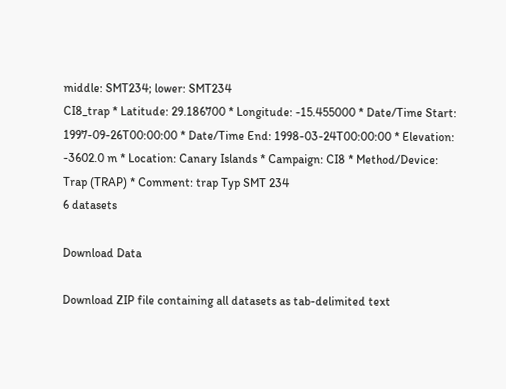middle: SMT234; lower: SMT234
CI8_trap * Latitude: 29.186700 * Longitude: -15.455000 * Date/Time Start: 1997-09-26T00:00:00 * Date/Time End: 1998-03-24T00:00:00 * Elevation: -3602.0 m * Location: Canary Islands * Campaign: CI8 * Method/Device: Trap (TRAP) * Comment: trap Typ SMT 234
6 datasets

Download Data

Download ZIP file containing all datasets as tab-delimited text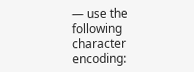— use the following character encoding: